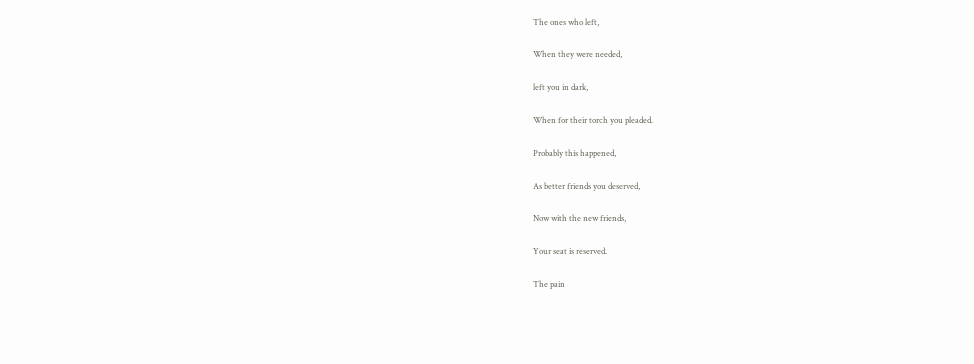The ones who left,

When they were needed,

left you in dark,

When for their torch you pleaded.

Probably this happened,

As better friends you deserved,

Now with the new friends,

Your seat is reserved.

The pain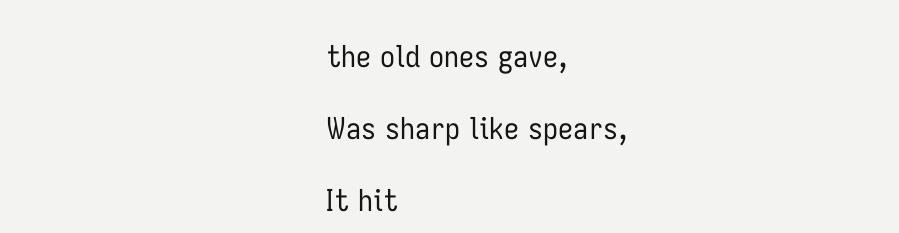the old ones gave,

Was sharp like spears,

It hit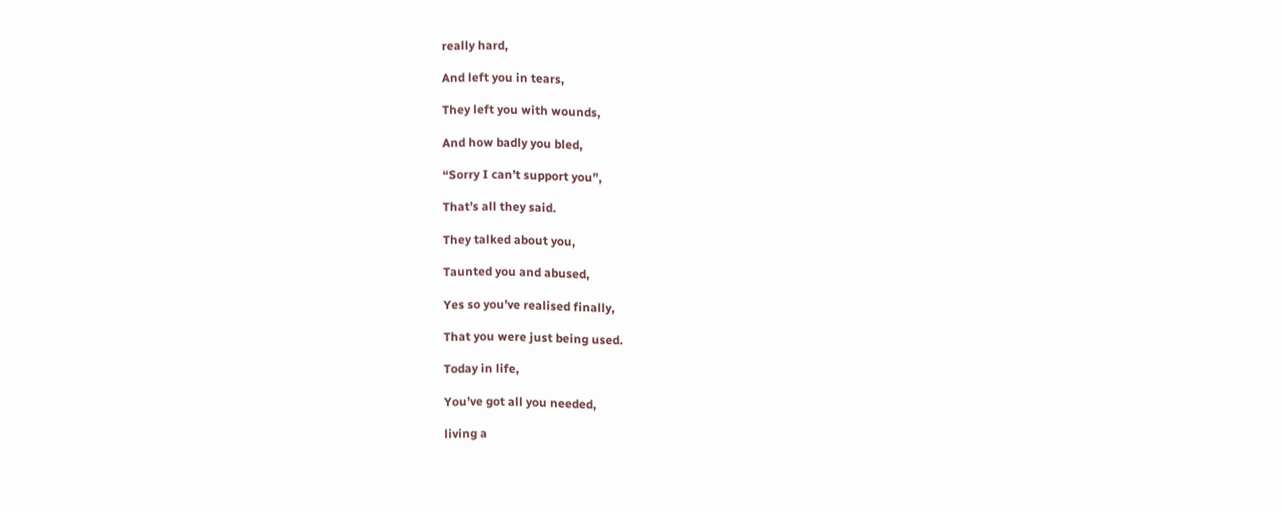really hard,

And left you in tears,

They left you with wounds,

And how badly you bled,

“Sorry I can’t support you”,

That’s all they said.

They talked about you,

Taunted you and abused,

Yes so you’ve realised finally,

That you were just being used.

Today in life,

You’ve got all you needed,

living a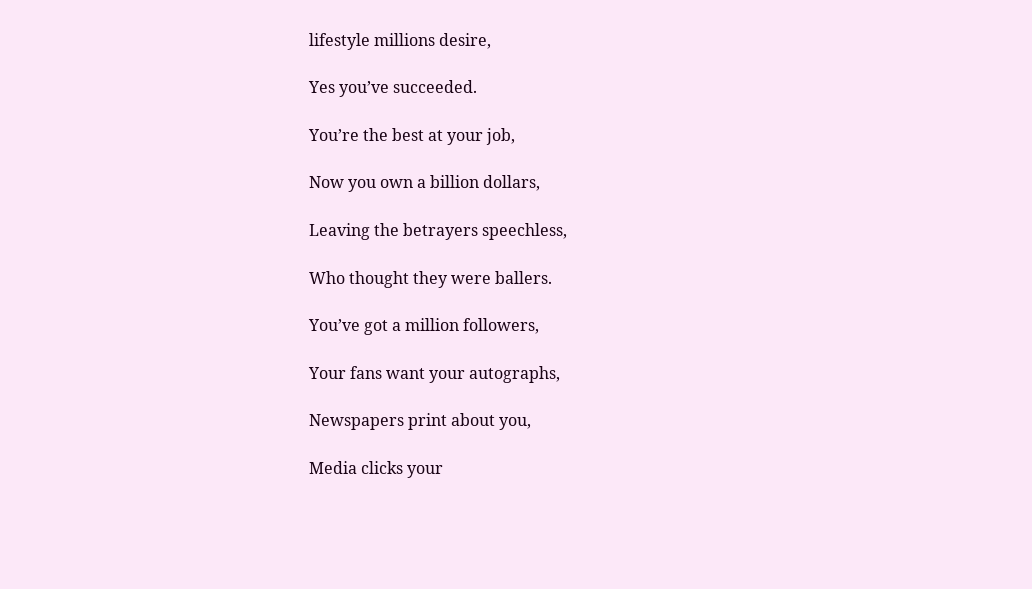lifestyle millions desire,

Yes you’ve succeeded.

You’re the best at your job,

Now you own a billion dollars,

Leaving the betrayers speechless,

Who thought they were ballers.

You’ve got a million followers,

Your fans want your autographs,

Newspapers print about you,

Media clicks your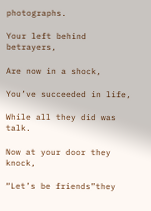photographs.

Your left behind betrayers,

Are now in a shock,

You’ve succeeded in life,

While all they did was talk.

Now at your door they knock,

“Let’s be friends”they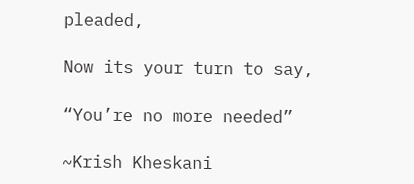pleaded,

Now its your turn to say,

“You’re no more needed”

~Krish Kheskani